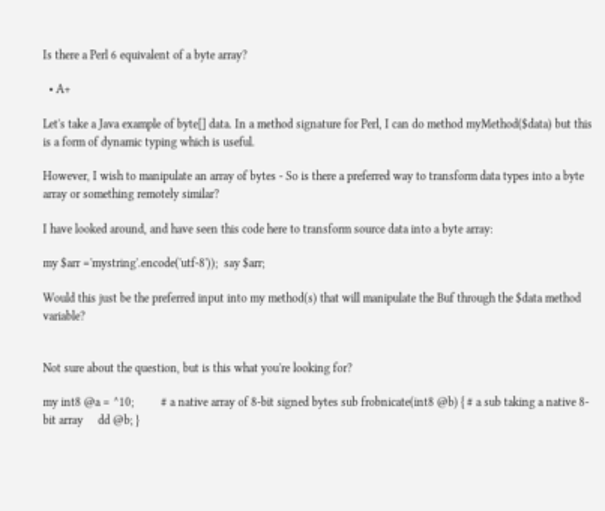Is there a Perl 6 equivalent of a byte array?

  • A+

Let's take a Java example of byte[] data. In a method signature for Perl, I can do method myMethod($data) but this is a form of dynamic typing which is useful.

However, I wish to manipulate an array of bytes - So is there a preferred way to transform data types into a byte array or something remotely similar?

I have looked around, and have seen this code here to transform source data into a byte array:

my $arr ='mystring'.encode('utf-8'));  say $arr;

Would this just be the preferred input into my method(s) that will manipulate the Buf through the $data method variable?


Not sure about the question, but is this what you're looking for?

my int8 @a = ^10;         # a native array of 8-bit signed bytes sub frobnicate(int8 @b) { # a sub taking a native 8-bit array     dd @b; }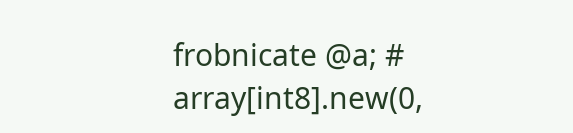frobnicate @a; # array[int8].new(0,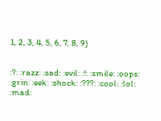1, 2, 3, 4, 5, 6, 7, 8, 9)


:?: :razz: :sad: :evil: :!: :smile: :oops: :grin: :eek: :shock: :???: :cool: :lol: :mad: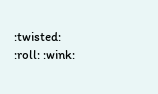:twisted: :roll: :wink: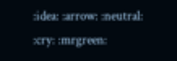:idea: :arrow: :neutral: :cry: :mrgreen: